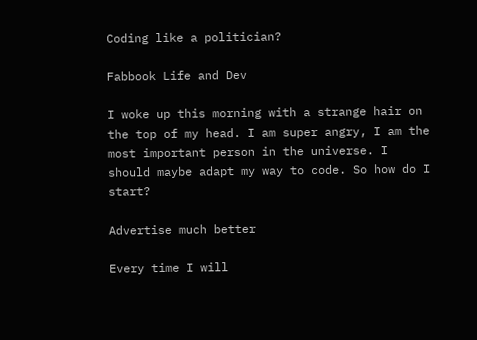Coding like a politician?

Fabbook Life and Dev

I woke up this morning with a strange hair on the top of my head. I am super angry, I am the most important person in the universe. I should maybe adapt my way to code. So how do I start?

Advertise much better

Every time I will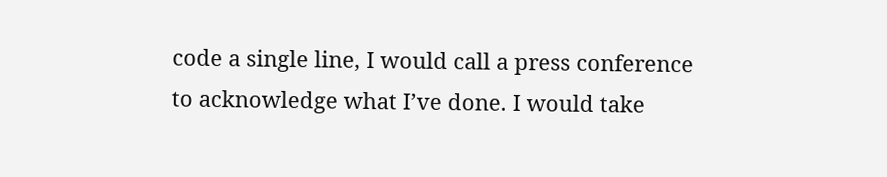code a single line, I would call a press conference to acknowledge what I’ve done. I would take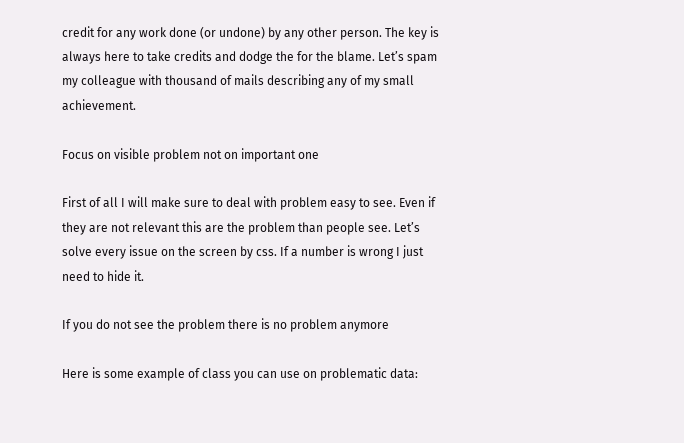credit for any work done (or undone) by any other person. The key is always here to take credits and dodge the for the blame. Let’s spam my colleague with thousand of mails describing any of my small achievement.

Focus on visible problem not on important one

First of all I will make sure to deal with problem easy to see. Even if they are not relevant this are the problem than people see. Let’s solve every issue on the screen by css. If a number is wrong I just need to hide it.

If you do not see the problem there is no problem anymore

Here is some example of class you can use on problematic data: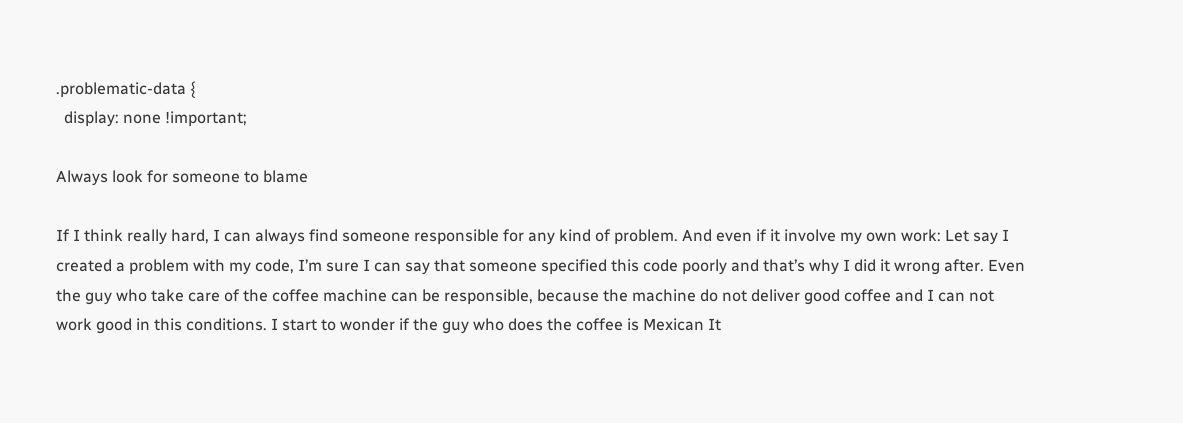.problematic-data {
  display: none !important;

Always look for someone to blame

If I think really hard, I can always find someone responsible for any kind of problem. And even if it involve my own work: Let say I created a problem with my code, I’m sure I can say that someone specified this code poorly and that’s why I did it wrong after. Even the guy who take care of the coffee machine can be responsible, because the machine do not deliver good coffee and I can not work good in this conditions. I start to wonder if the guy who does the coffee is Mexican It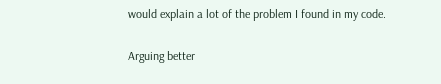would explain a lot of the problem I found in my code.

Arguing better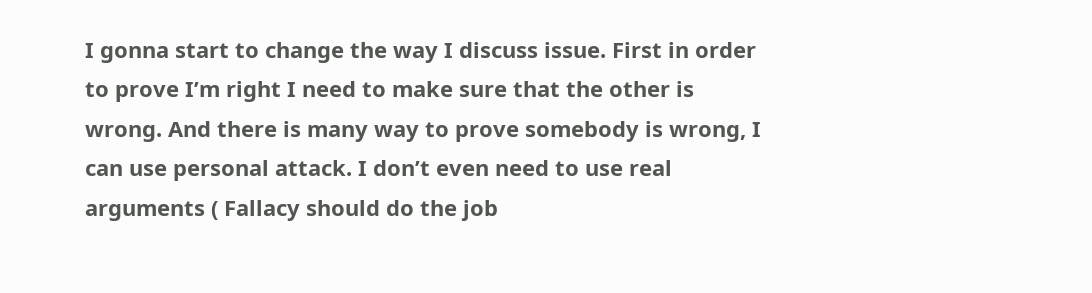I gonna start to change the way I discuss issue. First in order to prove I’m right I need to make sure that the other is wrong. And there is many way to prove somebody is wrong, I can use personal attack. I don’t even need to use real arguments ( Fallacy should do the job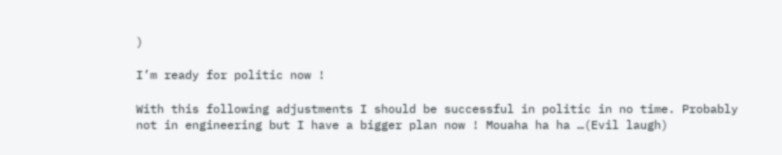)

I’m ready for politic now !

With this following adjustments I should be successful in politic in no time. Probably not in engineering but I have a bigger plan now ! Mouaha ha ha …(Evil laugh)